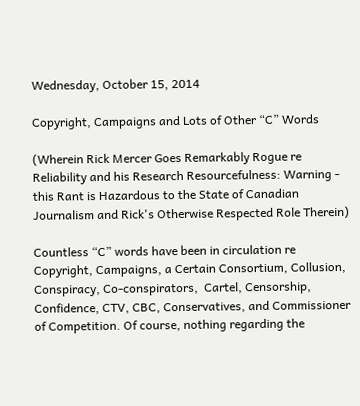Wednesday, October 15, 2014

Copyright, Campaigns and Lots of Other “C” Words

(Wherein Rick Mercer Goes Remarkably Rogue re Reliability and his Research Resourcefulness: Warning - this Rant is Hazardous to the State of Canadian Journalism and Rick's Otherwise Respected Role Therein)

Countless “C” words have been in circulation re Copyright, Campaigns, a Certain Consortium, Collusion, Conspiracy, Co-conspirators,  Cartel, Censorship, Confidence, CTV, CBC, Conservatives, and Commissioner of Competition. Of course, nothing regarding the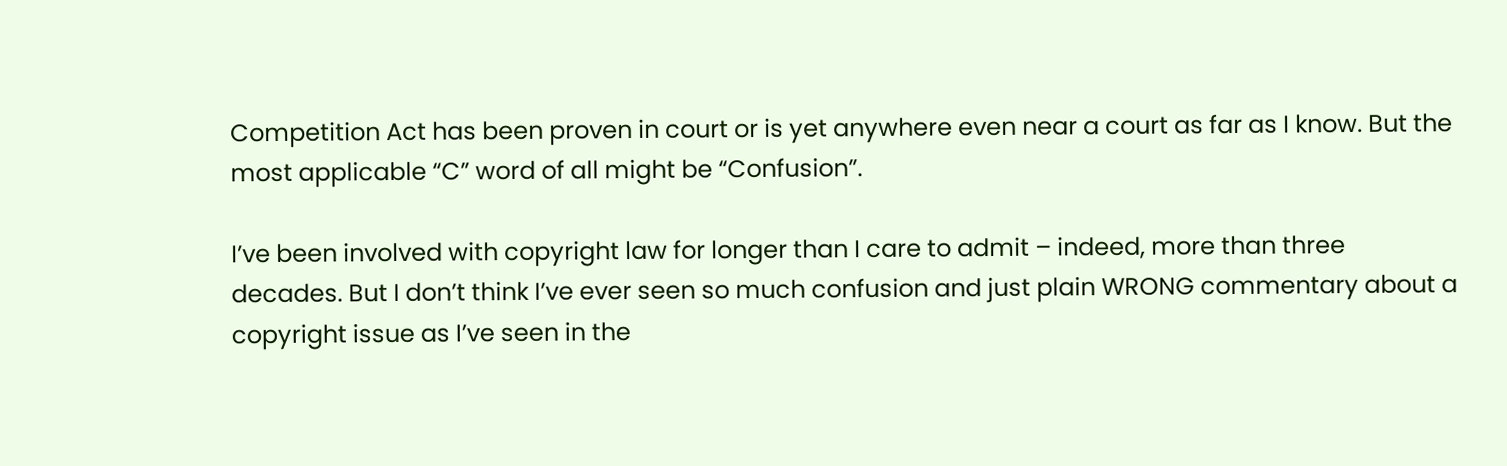Competition Act has been proven in court or is yet anywhere even near a court as far as I know. But the most applicable “C” word of all might be “Confusion”.

I’ve been involved with copyright law for longer than I care to admit – indeed, more than three decades. But I don’t think I’ve ever seen so much confusion and just plain WRONG commentary about a copyright issue as I’ve seen in the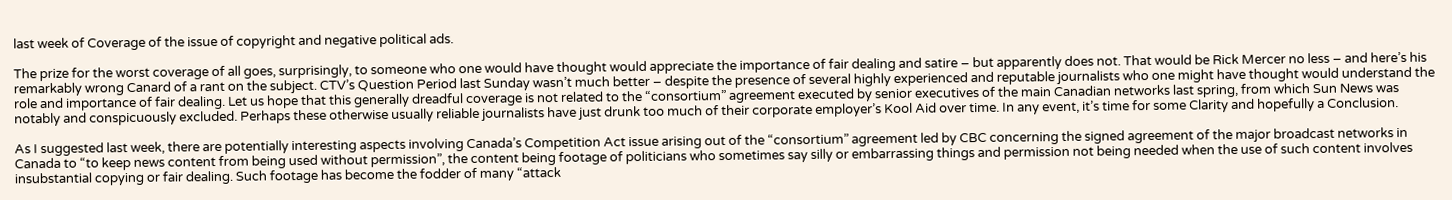last week of Coverage of the issue of copyright and negative political ads.

The prize for the worst coverage of all goes, surprisingly, to someone who one would have thought would appreciate the importance of fair dealing and satire – but apparently does not. That would be Rick Mercer no less – and here’s his remarkably wrong Canard of a rant on the subject. CTV’s Question Period last Sunday wasn’t much better – despite the presence of several highly experienced and reputable journalists who one might have thought would understand the role and importance of fair dealing. Let us hope that this generally dreadful coverage is not related to the “consortium” agreement executed by senior executives of the main Canadian networks last spring, from which Sun News was notably and conspicuously excluded. Perhaps these otherwise usually reliable journalists have just drunk too much of their corporate employer’s Kool Aid over time. In any event, it’s time for some Clarity and hopefully a Conclusion.

As I suggested last week, there are potentially interesting aspects involving Canada’s Competition Act issue arising out of the “consortium” agreement led by CBC concerning the signed agreement of the major broadcast networks in Canada to “to keep news content from being used without permission”, the content being footage of politicians who sometimes say silly or embarrassing things and permission not being needed when the use of such content involves insubstantial copying or fair dealing. Such footage has become the fodder of many “attack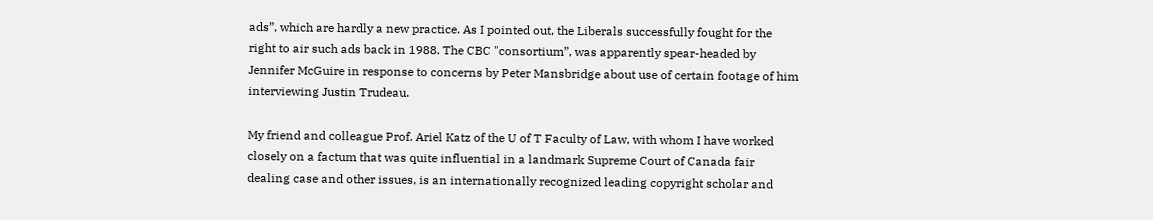ads”, which are hardly a new practice. As I pointed out, the Liberals successfully fought for the right to air such ads back in 1988. The CBC "consortium”, was apparently spear-headed by Jennifer McGuire in response to concerns by Peter Mansbridge about use of certain footage of him interviewing Justin Trudeau.

My friend and colleague Prof. Ariel Katz of the U of T Faculty of Law, with whom I have worked closely on a factum that was quite influential in a landmark Supreme Court of Canada fair dealing case and other issues, is an internationally recognized leading copyright scholar and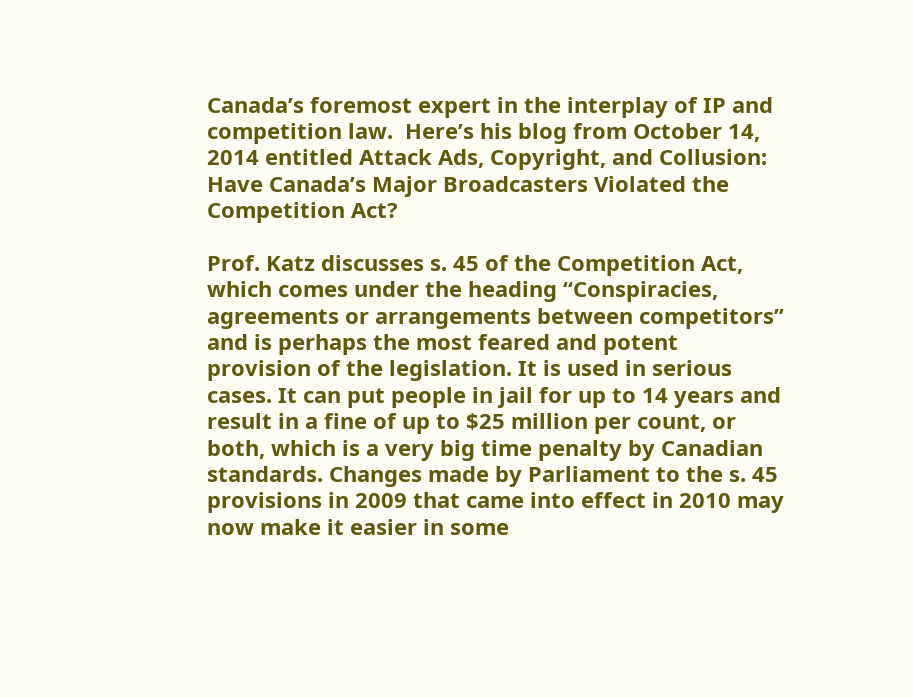Canada’s foremost expert in the interplay of IP and competition law.  Here’s his blog from October 14, 2014 entitled Attack Ads, Copyright, and Collusion: Have Canada’s Major Broadcasters Violated the Competition Act?

Prof. Katz discusses s. 45 of the Competition Act, which comes under the heading “Conspiracies, agreements or arrangements between competitors” and is perhaps the most feared and potent provision of the legislation. It is used in serious cases. It can put people in jail for up to 14 years and result in a fine of up to $25 million per count, or both, which is a very big time penalty by Canadian standards. Changes made by Parliament to the s. 45 provisions in 2009 that came into effect in 2010 may now make it easier in some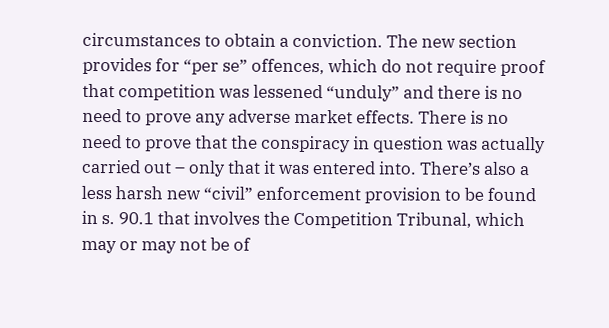circumstances to obtain a conviction. The new section provides for “per se” offences, which do not require proof that competition was lessened “unduly” and there is no need to prove any adverse market effects. There is no need to prove that the conspiracy in question was actually carried out – only that it was entered into. There’s also a less harsh new “civil” enforcement provision to be found in s. 90.1 that involves the Competition Tribunal, which may or may not be of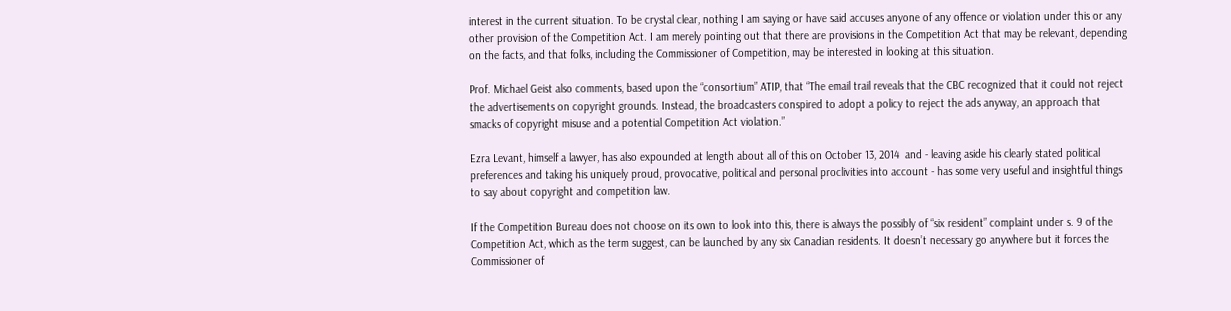interest in the current situation. To be crystal clear, nothing I am saying or have said accuses anyone of any offence or violation under this or any other provision of the Competition Act. I am merely pointing out that there are provisions in the Competition Act that may be relevant, depending on the facts, and that folks, including the Commissioner of Competition, may be interested in looking at this situation.

Prof. Michael Geist also comments, based upon the “consortium” ATIP, that “The email trail reveals that the CBC recognized that it could not reject the advertisements on copyright grounds. Instead, the broadcasters conspired to adopt a policy to reject the ads anyway, an approach that smacks of copyright misuse and a potential Competition Act violation.”

Ezra Levant, himself a lawyer, has also expounded at length about all of this on October 13, 2014  and - leaving aside his clearly stated political preferences and taking his uniquely proud, provocative, political and personal proclivities into account - has some very useful and insightful things to say about copyright and competition law.

If the Competition Bureau does not choose on its own to look into this, there is always the possibly of “six resident” complaint under s. 9 of the Competition Act, which as the term suggest, can be launched by any six Canadian residents. It doesn’t necessary go anywhere but it forces the Commissioner of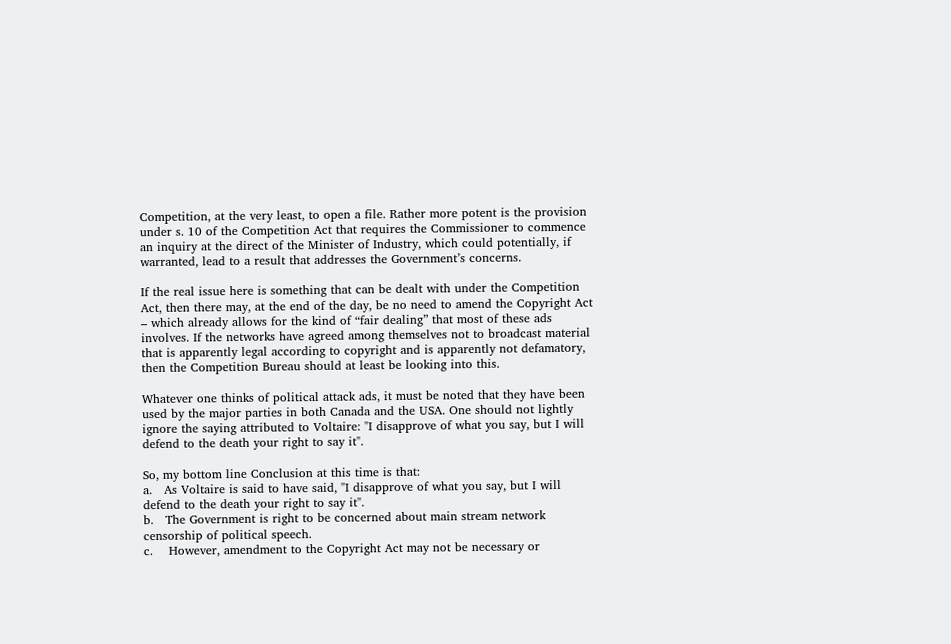Competition, at the very least, to open a file. Rather more potent is the provision under s. 10 of the Competition Act that requires the Commissioner to commence an inquiry at the direct of the Minister of Industry, which could potentially, if warranted, lead to a result that addresses the Government’s concerns.

If the real issue here is something that can be dealt with under the Competition Act, then there may, at the end of the day, be no need to amend the Copyright Act – which already allows for the kind of “fair dealing” that most of these ads involves. If the networks have agreed among themselves not to broadcast material that is apparently legal according to copyright and is apparently not defamatory, then the Competition Bureau should at least be looking into this.

Whatever one thinks of political attack ads, it must be noted that they have been used by the major parties in both Canada and the USA. One should not lightly ignore the saying attributed to Voltaire: "I disapprove of what you say, but I will defend to the death your right to say it".

So, my bottom line Conclusion at this time is that:
a.   As Voltaire is said to have said, "I disapprove of what you say, but I will defend to the death your right to say it".
b.   The Government is right to be concerned about main stream network censorship of political speech.
c.    However, amendment to the Copyright Act may not be necessary or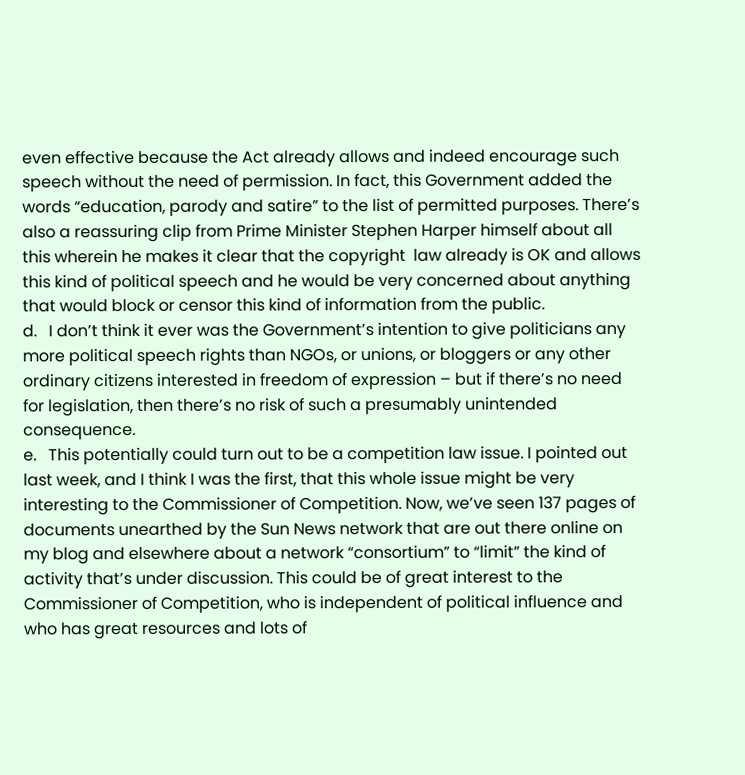even effective because the Act already allows and indeed encourage such speech without the need of permission. In fact, this Government added the words “education, parody and satire” to the list of permitted purposes. There’s also a reassuring clip from Prime Minister Stephen Harper himself about all this wherein he makes it clear that the copyright  law already is OK and allows this kind of political speech and he would be very concerned about anything that would block or censor this kind of information from the public.
d.   I don’t think it ever was the Government’s intention to give politicians any more political speech rights than NGOs, or unions, or bloggers or any other ordinary citizens interested in freedom of expression – but if there’s no need for legislation, then there’s no risk of such a presumably unintended consequence.
e.   This potentially could turn out to be a competition law issue. I pointed out last week, and I think I was the first, that this whole issue might be very interesting to the Commissioner of Competition. Now, we’ve seen 137 pages of documents unearthed by the Sun News network that are out there online on my blog and elsewhere about a network “consortium” to “limit” the kind of activity that’s under discussion. This could be of great interest to the Commissioner of Competition, who is independent of political influence and who has great resources and lots of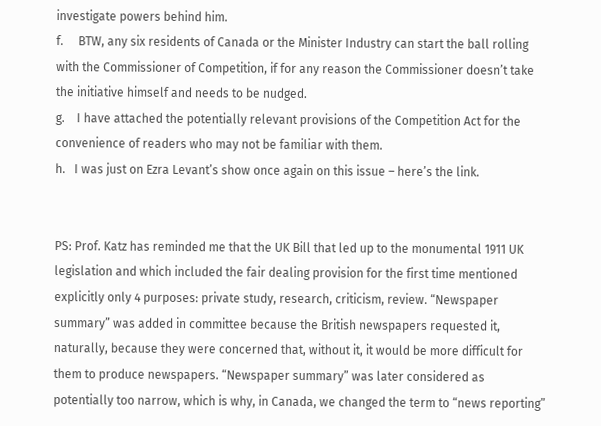investigate powers behind him.
f.     BTW, any six residents of Canada or the Minister Industry can start the ball rolling with the Commissioner of Competition, if for any reason the Commissioner doesn’t take the initiative himself and needs to be nudged.
g.    I have attached the potentially relevant provisions of the Competition Act for the convenience of readers who may not be familiar with them.
h.   I was just on Ezra Levant’s show once again on this issue – here’s the link.


PS: Prof. Katz has reminded me that the UK Bill that led up to the monumental 1911 UK legislation and which included the fair dealing provision for the first time mentioned explicitly only 4 purposes: private study, research, criticism, review. “Newspaper summary” was added in committee because the British newspapers requested it, naturally, because they were concerned that, without it, it would be more difficult for them to produce newspapers. “Newspaper summary” was later considered as potentially too narrow, which is why, in Canada, we changed the term to “news reporting”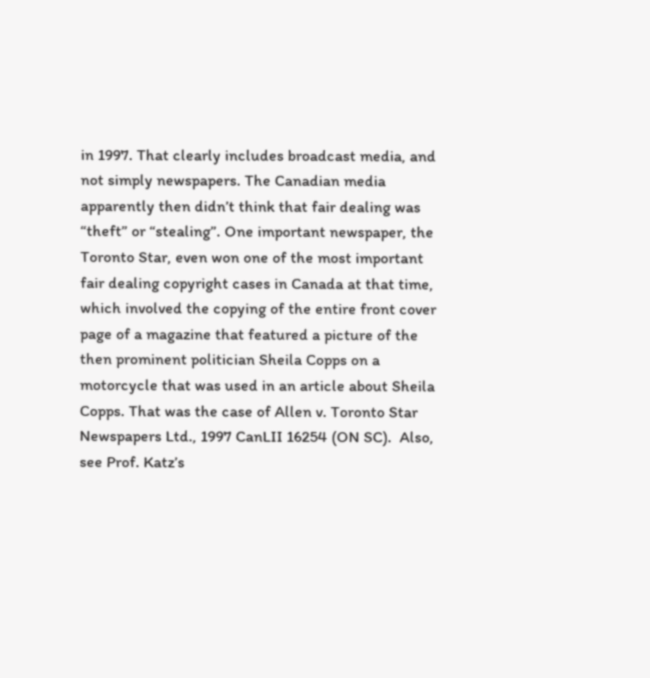in 1997. That clearly includes broadcast media, and not simply newspapers. The Canadian media apparently then didn’t think that fair dealing was “theft” or “stealing”. One important newspaper, the Toronto Star, even won one of the most important fair dealing copyright cases in Canada at that time, which involved the copying of the entire front cover page of a magazine that featured a picture of the then prominent politician Sheila Copps on a motorcycle that was used in an article about Sheila Copps. That was the case of Allen v. Toronto Star Newspapers Ltd., 1997 CanLII 16254 (ON SC).  Also, see Prof. Katz’s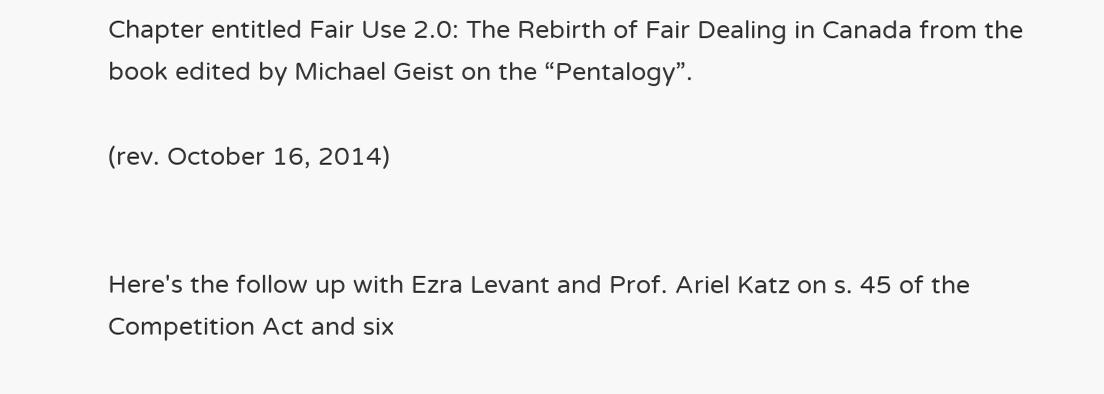Chapter entitled Fair Use 2.0: The Rebirth of Fair Dealing in Canada from the book edited by Michael Geist on the “Pentalogy”.

(rev. October 16, 2014)


Here's the follow up with Ezra Levant and Prof. Ariel Katz on s. 45 of the Competition Act and six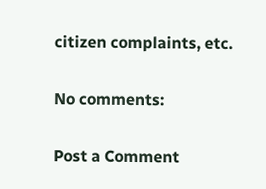citizen complaints, etc.

No comments:

Post a Comment